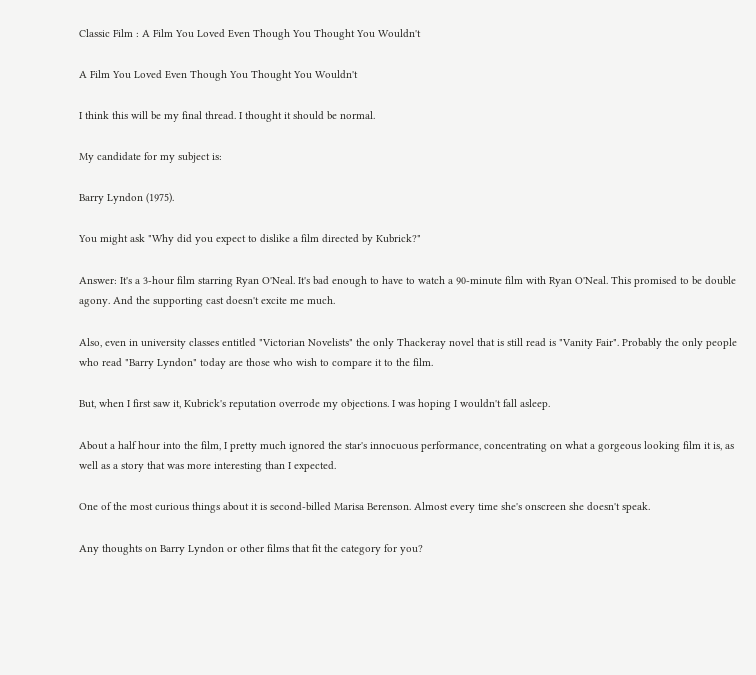Classic Film : A Film You Loved Even Though You Thought You Wouldn't

A Film You Loved Even Though You Thought You Wouldn't

I think this will be my final thread. I thought it should be normal.

My candidate for my subject is:

Barry Lyndon (1975).

You might ask "Why did you expect to dislike a film directed by Kubrick?"

Answer: It's a 3-hour film starring Ryan O'Neal. It's bad enough to have to watch a 90-minute film with Ryan O'Neal. This promised to be double agony. And the supporting cast doesn't excite me much.

Also, even in university classes entitled "Victorian Novelists" the only Thackeray novel that is still read is "Vanity Fair". Probably the only people who read "Barry Lyndon" today are those who wish to compare it to the film.

But, when I first saw it, Kubrick's reputation overrode my objections. I was hoping I wouldn't fall asleep.

About a half hour into the film, I pretty much ignored the star's innocuous performance, concentrating on what a gorgeous looking film it is, as well as a story that was more interesting than I expected.

One of the most curious things about it is second-billed Marisa Berenson. Almost every time she's onscreen she doesn't speak.

Any thoughts on Barry Lyndon or other films that fit the category for you?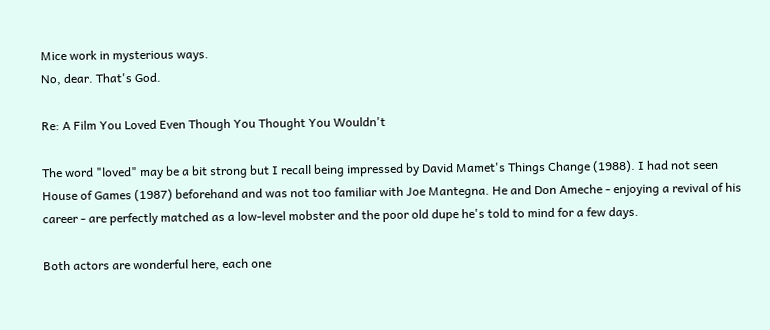Mice work in mysterious ways.
No, dear. That's God.

Re: A Film You Loved Even Though You Thought You Wouldn't

The word "loved" may be a bit strong but I recall being impressed by David Mamet's Things Change (1988). I had not seen House of Games (1987) beforehand and was not too familiar with Joe Mantegna. He and Don Ameche - enjoying a revival of his career - are perfectly matched as a low-level mobster and the poor old dupe he's told to mind for a few days.

Both actors are wonderful here, each one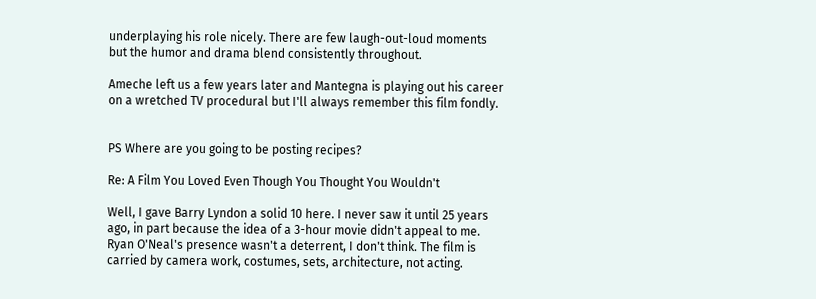underplaying his role nicely. There are few laugh-out-loud moments but the humor and drama blend consistently throughout.

Ameche left us a few years later and Mantegna is playing out his career on a wretched TV procedural but I'll always remember this film fondly.


PS Where are you going to be posting recipes?

Re: A Film You Loved Even Though You Thought You Wouldn't

Well, I gave Barry Lyndon a solid 10 here. I never saw it until 25 years ago, in part because the idea of a 3-hour movie didn't appeal to me. Ryan O'Neal's presence wasn't a deterrent, I don't think. The film is carried by camera work, costumes, sets, architecture, not acting.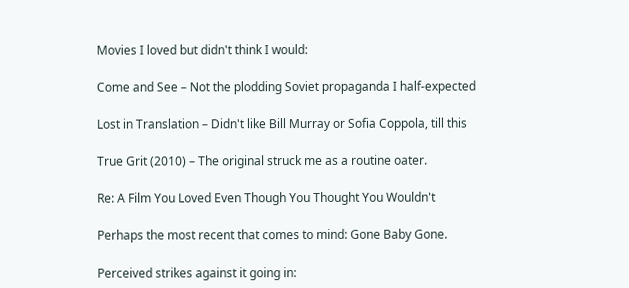Movies I loved but didn't think I would:

Come and See – Not the plodding Soviet propaganda I half-expected

Lost in Translation – Didn't like Bill Murray or Sofia Coppola, till this

True Grit (2010) – The original struck me as a routine oater.

Re: A Film You Loved Even Though You Thought You Wouldn't

Perhaps the most recent that comes to mind: Gone Baby Gone.

Perceived strikes against it going in: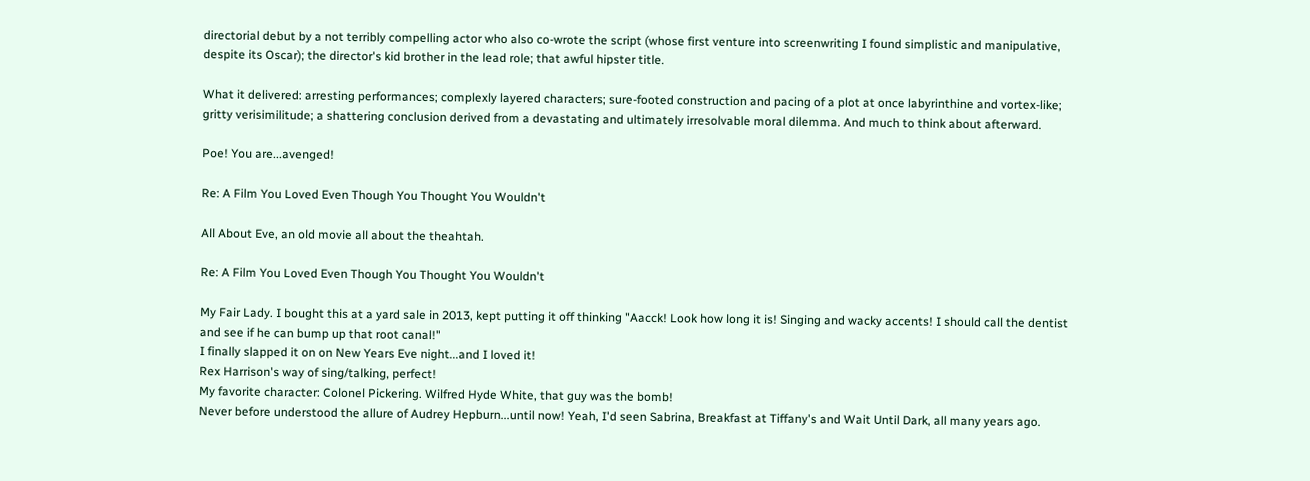directorial debut by a not terribly compelling actor who also co-wrote the script (whose first venture into screenwriting I found simplistic and manipulative, despite its Oscar); the director's kid brother in the lead role; that awful hipster title.

What it delivered: arresting performances; complexly layered characters; sure-footed construction and pacing of a plot at once labyrinthine and vortex-like; gritty verisimilitude; a shattering conclusion derived from a devastating and ultimately irresolvable moral dilemma. And much to think about afterward.

Poe! You are...avenged!

Re: A Film You Loved Even Though You Thought You Wouldn't

All About Eve, an old movie all about the theahtah.

Re: A Film You Loved Even Though You Thought You Wouldn't

My Fair Lady. I bought this at a yard sale in 2013, kept putting it off thinking "Aacck! Look how long it is! Singing and wacky accents! I should call the dentist and see if he can bump up that root canal!"
I finally slapped it on on New Years Eve night...and I loved it!
Rex Harrison's way of sing/talking, perfect!
My favorite character: Colonel Pickering. Wilfred Hyde White, that guy was the bomb!
Never before understood the allure of Audrey Hepburn...until now! Yeah, I'd seen Sabrina, Breakfast at Tiffany's and Wait Until Dark, all many years ago.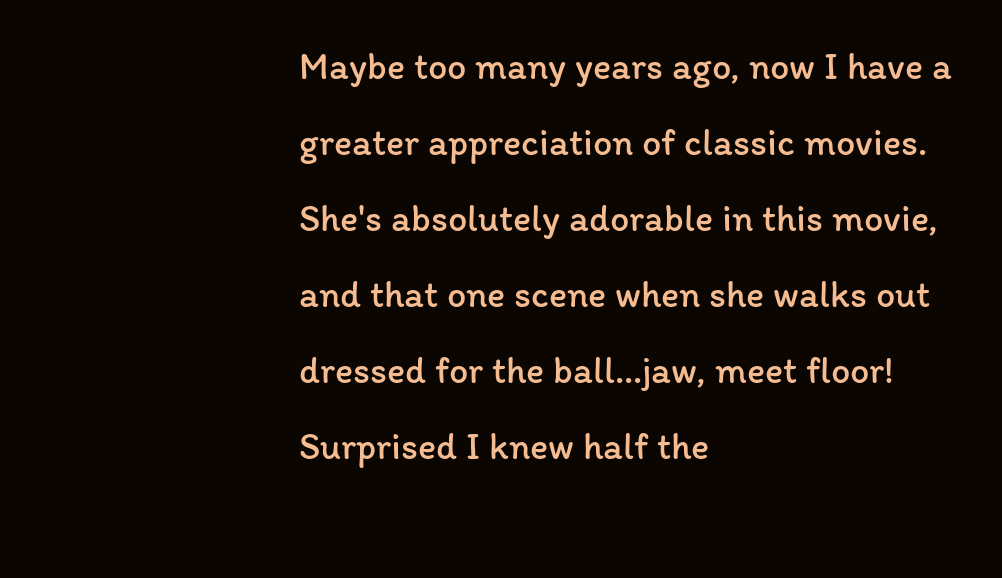Maybe too many years ago, now I have a greater appreciation of classic movies. She's absolutely adorable in this movie, and that one scene when she walks out dressed for the ball...jaw, meet floor!
Surprised I knew half the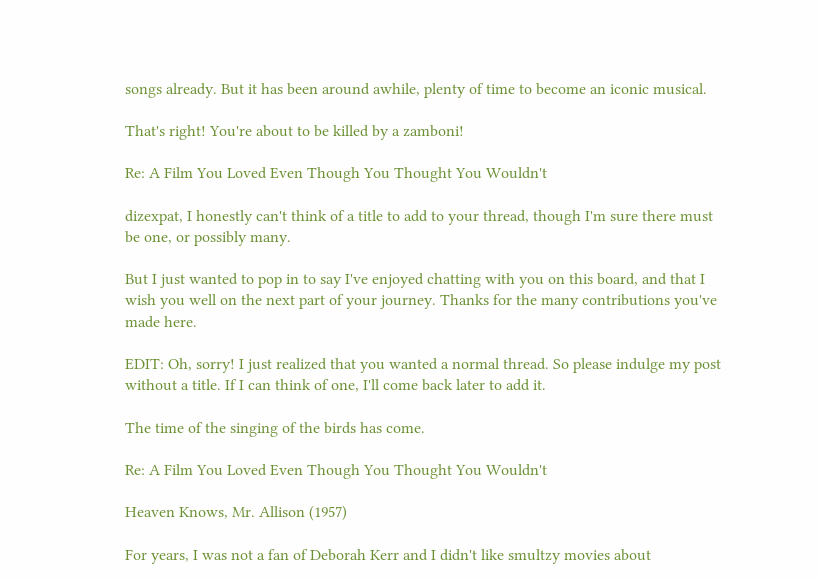songs already. But it has been around awhile, plenty of time to become an iconic musical.

That's right! You're about to be killed by a zamboni!

Re: A Film You Loved Even Though You Thought You Wouldn't

dizexpat, I honestly can't think of a title to add to your thread, though I'm sure there must be one, or possibly many.

But I just wanted to pop in to say I've enjoyed chatting with you on this board, and that I wish you well on the next part of your journey. Thanks for the many contributions you've made here.

EDIT: Oh, sorry! I just realized that you wanted a normal thread. So please indulge my post without a title. If I can think of one, I'll come back later to add it.

The time of the singing of the birds has come.

Re: A Film You Loved Even Though You Thought You Wouldn't

Heaven Knows, Mr. Allison (1957)

For years, I was not a fan of Deborah Kerr and I didn't like smultzy movies about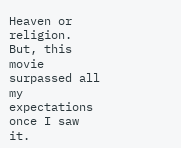Heaven or religion.
But, this movie surpassed all my expectations once I saw it.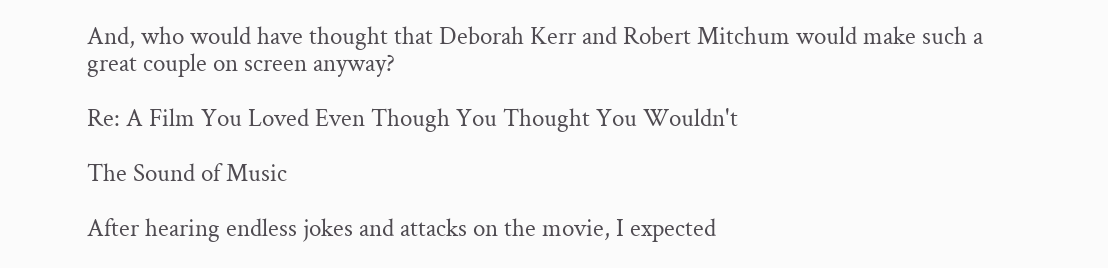And, who would have thought that Deborah Kerr and Robert Mitchum would make such a great couple on screen anyway?

Re: A Film You Loved Even Though You Thought You Wouldn't

The Sound of Music

After hearing endless jokes and attacks on the movie, I expected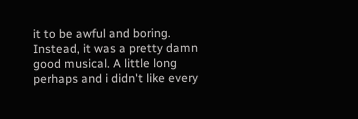it to be awful and boring. Instead, it was a pretty damn good musical. A little long perhaps and i didn't like every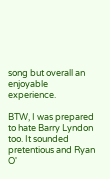song but overall an enjoyable experience.

BTW, I was prepared to hate Barry Lyndon too. It sounded pretentious and Ryan O'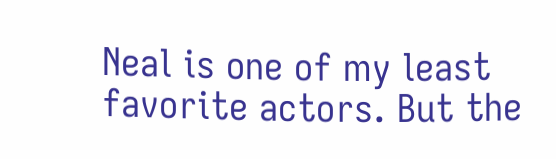Neal is one of my least favorite actors. But the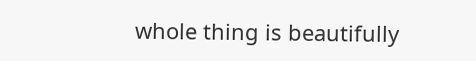whole thing is beautifully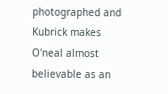photographed and Kubrick makes O'neal almost believable as an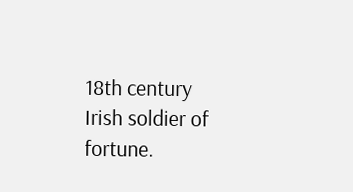18th century Irish soldier of fortune.